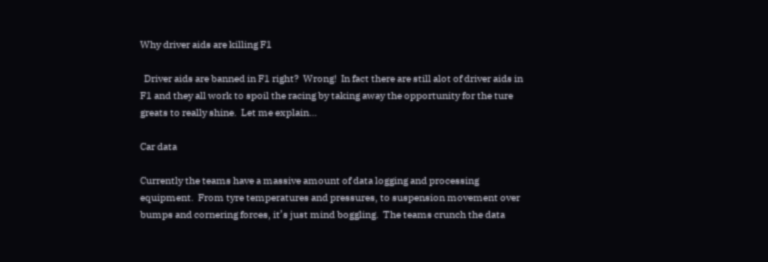Why driver aids are killing F1

  Driver aids are banned in F1 right?  Wrong!  In fact there are still alot of driver aids in F1 and they all work to spoil the racing by taking away the opportunity for the ture greats to really shine.  Let me explain…

Car data

Currently the teams have a massive amount of data logging and processing equipment.  From tyre temperatures and pressures, to suspension movement over bumps and cornering forces, it’s just mind boggling.  The teams crunch the data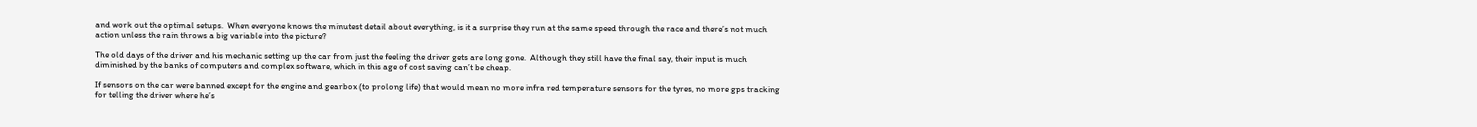and work out the optimal setups.  When everyone knows the minutest detail about everything, is it a surprise they run at the same speed through the race and there’s not much action unless the rain throws a big variable into the picture?

The old days of the driver and his mechanic setting up the car from just the feeling the driver gets are long gone.  Although they still have the final say, their input is much diminished by the banks of computers and complex software, which in this age of cost saving can’t be cheap.

If sensors on the car were banned except for the engine and gearbox (to prolong life) that would mean no more infra red temperature sensors for the tyres, no more gps tracking for telling the driver where he’s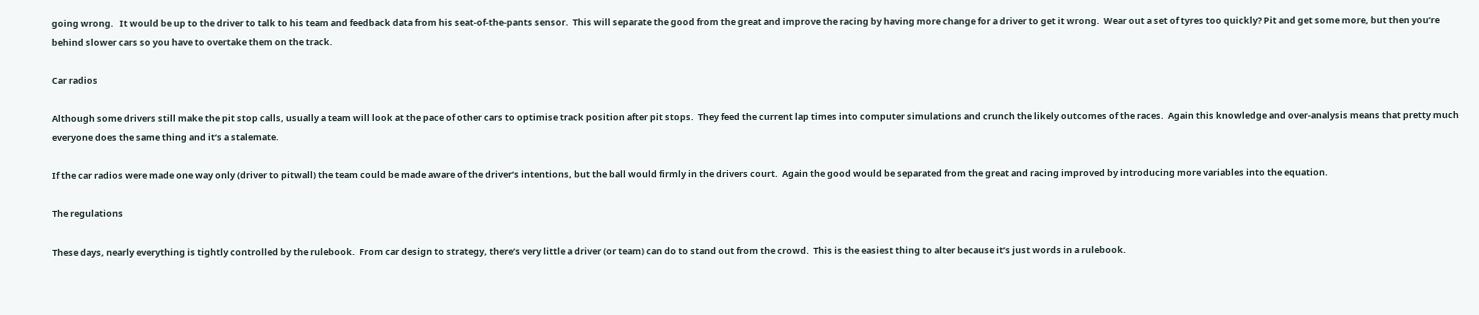going wrong.   It would be up to the driver to talk to his team and feedback data from his seat-of-the-pants sensor.  This will separate the good from the great and improve the racing by having more change for a driver to get it wrong.  Wear out a set of tyres too quickly? Pit and get some more, but then you’re behind slower cars so you have to overtake them on the track.

Car radios

Although some drivers still make the pit stop calls, usually a team will look at the pace of other cars to optimise track position after pit stops.  They feed the current lap times into computer simulations and crunch the likely outcomes of the races.  Again this knowledge and over-analysis means that pretty much everyone does the same thing and it’s a stalemate.

If the car radios were made one way only (driver to pitwall) the team could be made aware of the driver’s intentions, but the ball would firmly in the drivers court.  Again the good would be separated from the great and racing improved by introducing more variables into the equation.

The regulations

These days, nearly everything is tightly controlled by the rulebook.  From car design to strategy, there’s very little a driver (or team) can do to stand out from the crowd.  This is the easiest thing to alter because it’s just words in a rulebook.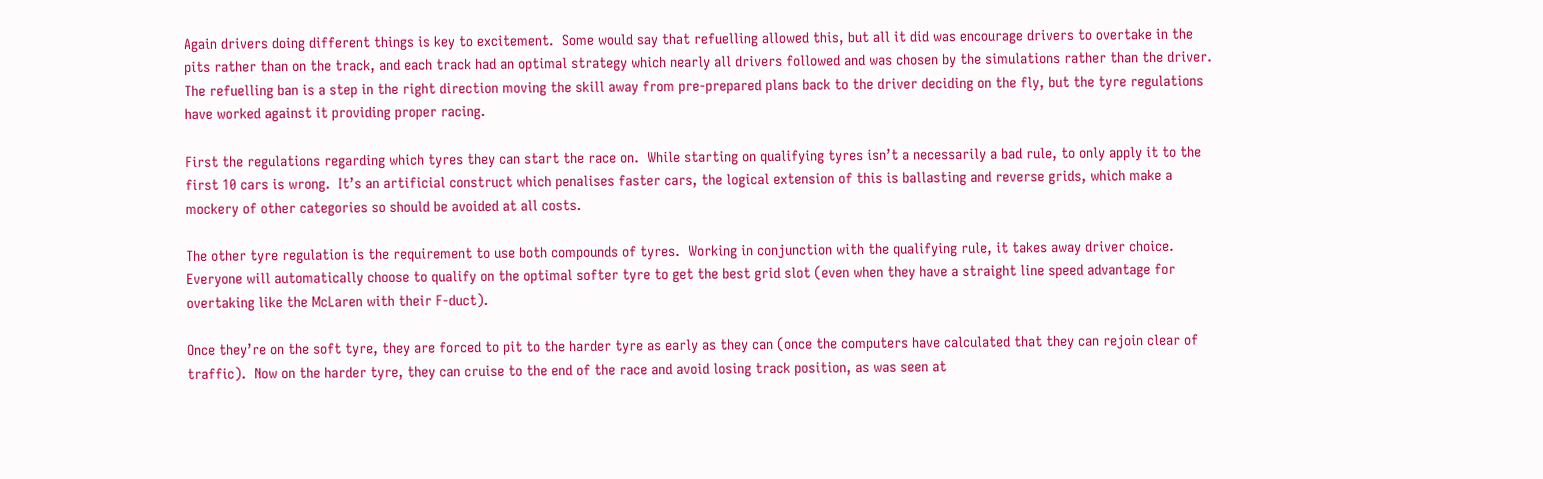Again drivers doing different things is key to excitement.  Some would say that refuelling allowed this, but all it did was encourage drivers to overtake in the pits rather than on the track, and each track had an optimal strategy which nearly all drivers followed and was chosen by the simulations rather than the driver.  The refuelling ban is a step in the right direction moving the skill away from pre-prepared plans back to the driver deciding on the fly, but the tyre regulations have worked against it providing proper racing.

First the regulations regarding which tyres they can start the race on.  While starting on qualifying tyres isn’t a necessarily a bad rule, to only apply it to the first 10 cars is wrong.  It’s an artificial construct which penalises faster cars, the logical extension of this is ballasting and reverse grids, which make a mockery of other categories so should be avoided at all costs.

The other tyre regulation is the requirement to use both compounds of tyres.  Working in conjunction with the qualifying rule, it takes away driver choice.  Everyone will automatically choose to qualify on the optimal softer tyre to get the best grid slot (even when they have a straight line speed advantage for overtaking like the McLaren with their F-duct).

Once they’re on the soft tyre, they are forced to pit to the harder tyre as early as they can (once the computers have calculated that they can rejoin clear of traffic).  Now on the harder tyre, they can cruise to the end of the race and avoid losing track position, as was seen at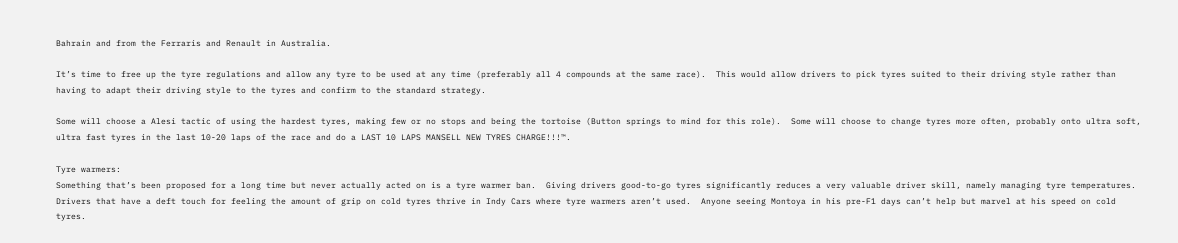Bahrain and from the Ferraris and Renault in Australia.

It’s time to free up the tyre regulations and allow any tyre to be used at any time (preferably all 4 compounds at the same race).  This would allow drivers to pick tyres suited to their driving style rather than having to adapt their driving style to the tyres and confirm to the standard strategy.

Some will choose a Alesi tactic of using the hardest tyres, making few or no stops and being the tortoise (Button springs to mind for this role).  Some will choose to change tyres more often, probably onto ultra soft, ultra fast tyres in the last 10-20 laps of the race and do a LAST 10 LAPS MANSELL NEW TYRES CHARGE!!!™.

Tyre warmers:
Something that’s been proposed for a long time but never actually acted on is a tyre warmer ban.  Giving drivers good-to-go tyres significantly reduces a very valuable driver skill, namely managing tyre temperatures.  Drivers that have a deft touch for feeling the amount of grip on cold tyres thrive in Indy Cars where tyre warmers aren’t used.  Anyone seeing Montoya in his pre-F1 days can’t help but marvel at his speed on cold tyres.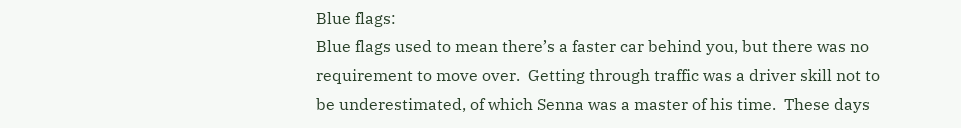Blue flags:
Blue flags used to mean there’s a faster car behind you, but there was no requirement to move over.  Getting through traffic was a driver skill not to be underestimated, of which Senna was a master of his time.  These days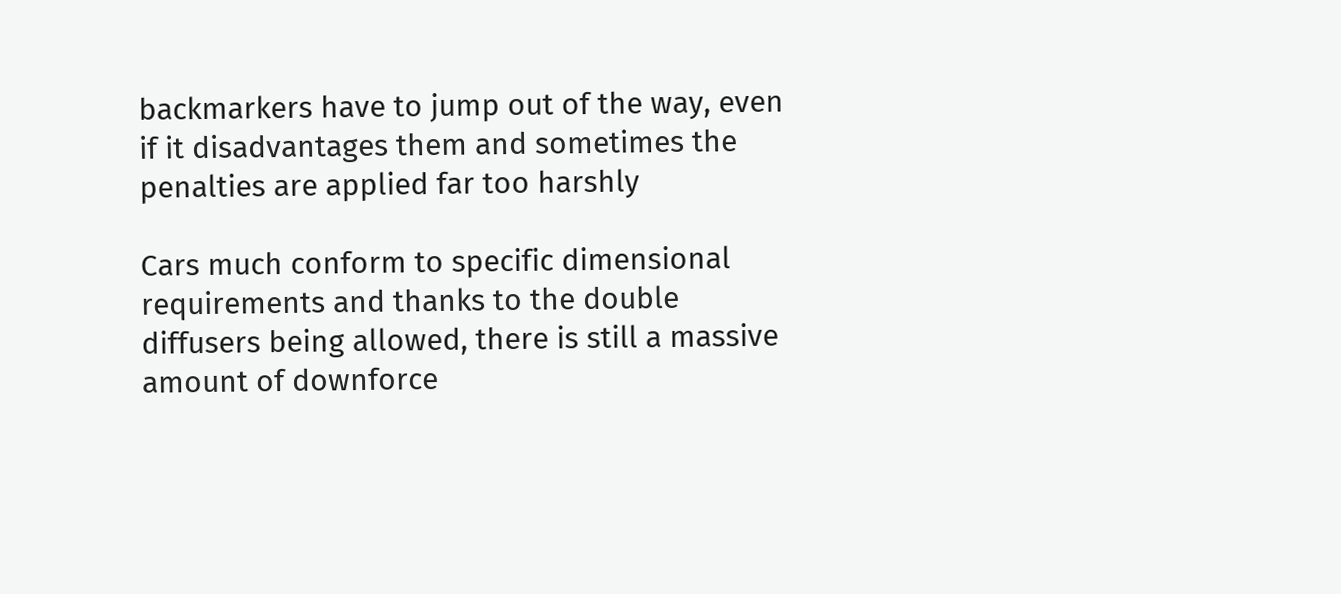backmarkers have to jump out of the way, even if it disadvantages them and sometimes the penalties are applied far too harshly

Cars much conform to specific dimensional requirements and thanks to the double diffusers being allowed, there is still a massive amount of downforce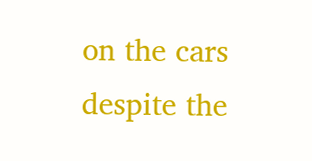on the cars despite the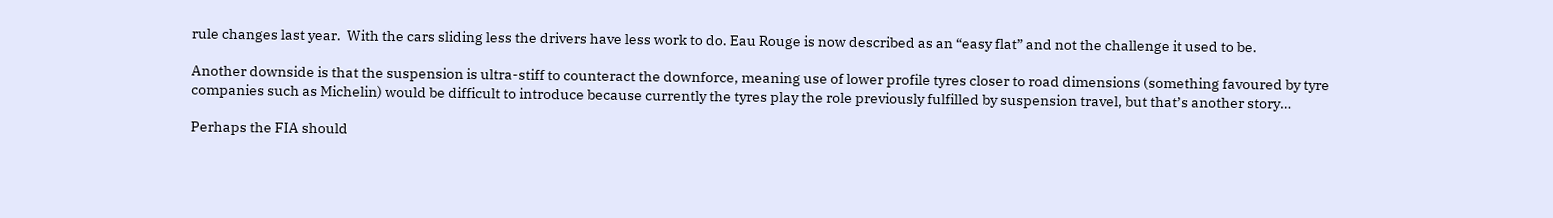rule changes last year.  With the cars sliding less the drivers have less work to do. Eau Rouge is now described as an “easy flat” and not the challenge it used to be.

Another downside is that the suspension is ultra-stiff to counteract the downforce, meaning use of lower profile tyres closer to road dimensions (something favoured by tyre companies such as Michelin) would be difficult to introduce because currently the tyres play the role previously fulfilled by suspension travel, but that’s another story…

Perhaps the FIA should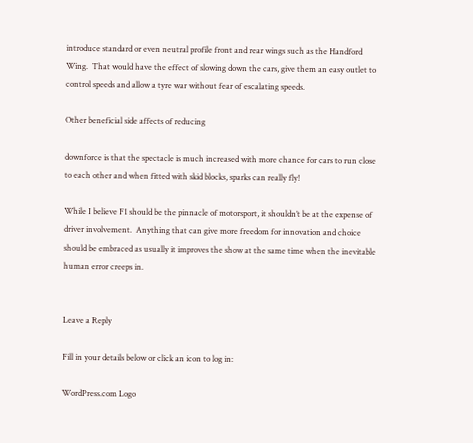introduce standard or even neutral profile front and rear wings such as the Handford Wing.  That would have the effect of slowing down the cars, give them an easy outlet to control speeds and allow a tyre war without fear of escalating speeds.

Other beneficial side affects of reducing

downforce is that the spectacle is much increased with more chance for cars to run close to each other and when fitted with skid blocks, sparks can really fly!

While I believe F1 should be the pinnacle of motorsport, it shouldn’t be at the expense of driver involvement.  Anything that can give more freedom for innovation and choice should be embraced as usually it improves the show at the same time when the inevitable human error creeps in.


Leave a Reply

Fill in your details below or click an icon to log in:

WordPress.com Logo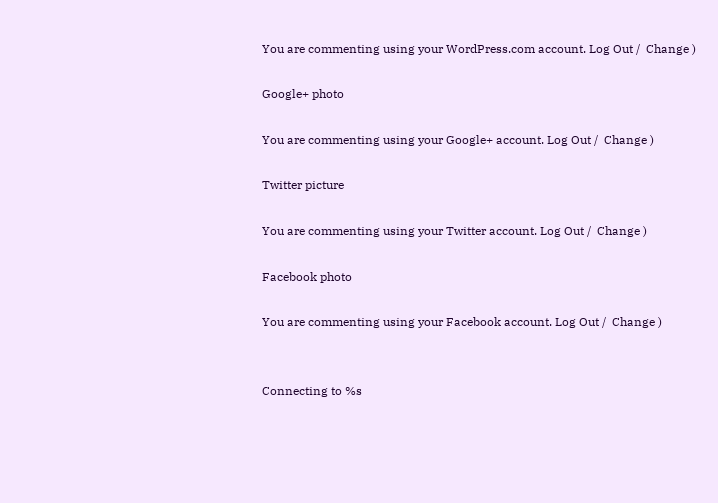You are commenting using your WordPress.com account. Log Out /  Change )

Google+ photo

You are commenting using your Google+ account. Log Out /  Change )

Twitter picture

You are commenting using your Twitter account. Log Out /  Change )

Facebook photo

You are commenting using your Facebook account. Log Out /  Change )


Connecting to %s